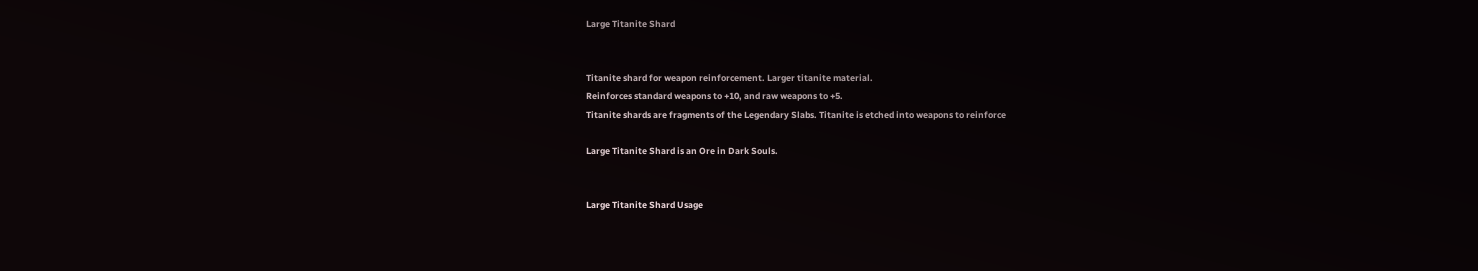Large Titanite Shard


Titanite shard for weapon reinforcement. Larger titanite material.
Reinforces standard weapons to +10, and raw weapons to +5.
Titanite shards are fragments of the Legendary Slabs. Titanite is etched into weapons to reinforce

Large Titanite Shard is an Ore in Dark Souls.


Large Titanite Shard Usage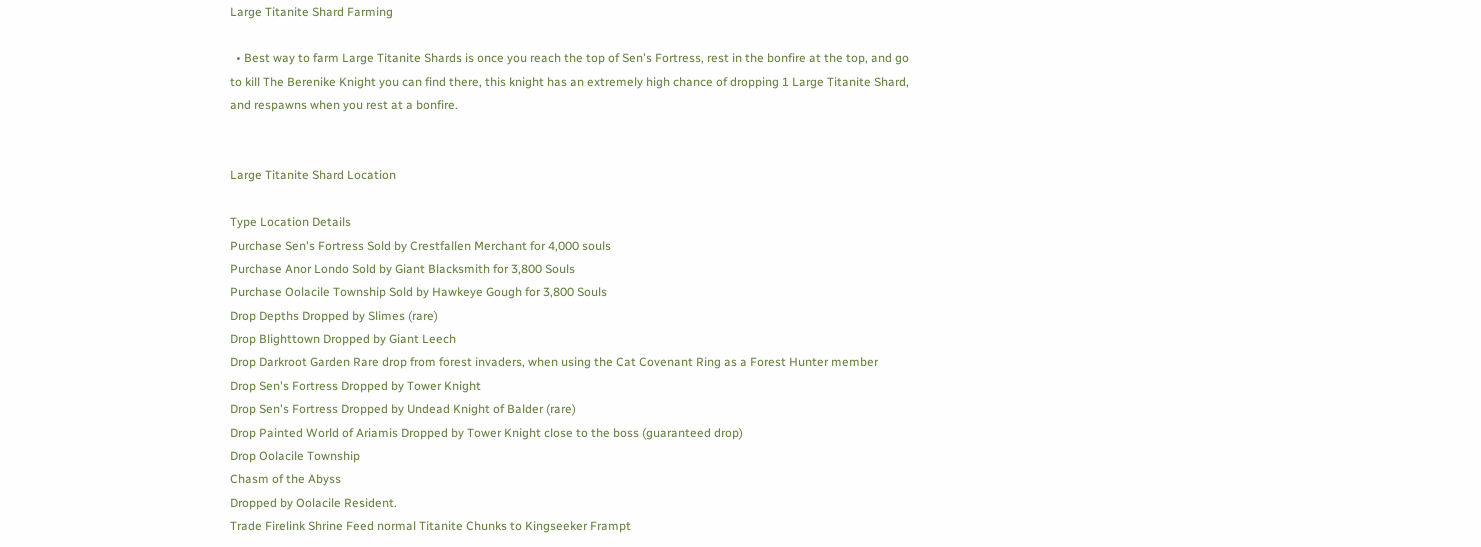Large Titanite Shard Farming

  • Best way to farm Large Titanite Shards is once you reach the top of Sen's Fortress, rest in the bonfire at the top, and go to kill The Berenike Knight you can find there, this knight has an extremely high chance of dropping 1 Large Titanite Shard, and respawns when you rest at a bonfire.


Large Titanite Shard Location

Type Location Details
Purchase Sen's Fortress Sold by Crestfallen Merchant for 4,000 souls
Purchase Anor Londo Sold by Giant Blacksmith for 3,800 Souls
Purchase Oolacile Township Sold by Hawkeye Gough for 3,800 Souls
Drop Depths Dropped by Slimes (rare)
Drop Blighttown Dropped by Giant Leech
Drop Darkroot Garden Rare drop from forest invaders, when using the Cat Covenant Ring as a Forest Hunter member
Drop Sen's Fortress Dropped by Tower Knight
Drop Sen's Fortress Dropped by Undead Knight of Balder (rare)
Drop Painted World of Ariamis Dropped by Tower Knight close to the boss (guaranteed drop)
Drop Oolacile Township
Chasm of the Abyss
Dropped by Oolacile Resident.
Trade Firelink Shrine Feed normal Titanite Chunks to Kingseeker Frampt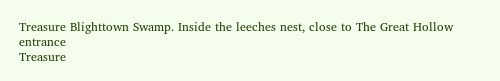Treasure Blighttown Swamp. Inside the leeches nest, close to The Great Hollow entrance
Treasure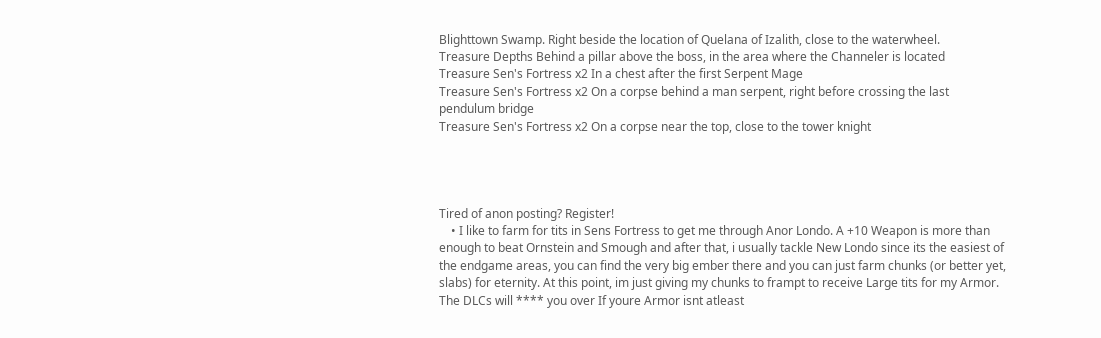Blighttown Swamp. Right beside the location of Quelana of Izalith, close to the waterwheel.
Treasure Depths Behind a pillar above the boss, in the area where the Channeler is located
Treasure Sen's Fortress x2 In a chest after the first Serpent Mage
Treasure Sen's Fortress x2 On a corpse behind a man serpent, right before crossing the last pendulum bridge
Treasure Sen's Fortress x2 On a corpse near the top, close to the tower knight




Tired of anon posting? Register!
    • I like to farm for tits in Sens Fortress to get me through Anor Londo. A +10 Weapon is more than enough to beat Ornstein and Smough and after that, i usually tackle New Londo since its the easiest of the endgame areas, you can find the very big ember there and you can just farm chunks (or better yet, slabs) for eternity. At this point, im just giving my chunks to frampt to receive Large tits for my Armor. The DLCs will **** you over If youre Armor isnt atleast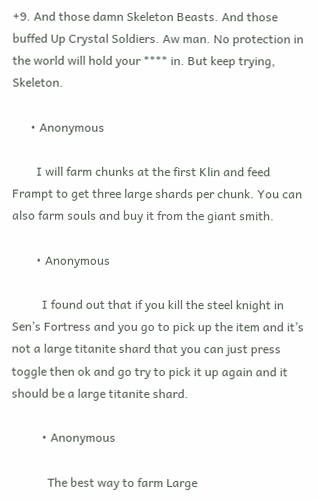+9. And those damn Skeleton Beasts. And those buffed Up Crystal Soldiers. Aw man. No protection in the world will hold your **** in. But keep trying, Skeleton.

      • Anonymous

        I will farm chunks at the first Klin and feed Frampt to get three large shards per chunk. You can also farm souls and buy it from the giant smith.

        • Anonymous

          I found out that if you kill the steel knight in Sen’s Fortress and you go to pick up the item and it’s not a large titanite shard that you can just press toggle then ok and go try to pick it up again and it should be a large titanite shard.

          • Anonymous

            The best way to farm Large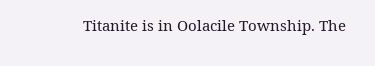Titanite is in Oolacile Township. The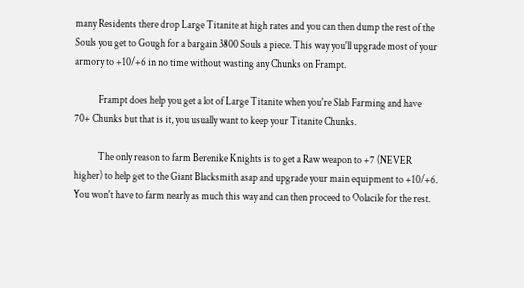many Residents there drop Large Titanite at high rates and you can then dump the rest of the Souls you get to Gough for a bargain 3800 Souls a piece. This way you'll upgrade most of your armory to +10/+6 in no time without wasting any Chunks on Frampt.

            Frampt does help you get a lot of Large Titanite when you're Slab Farming and have 70+ Chunks but that is it, you usually want to keep your Titanite Chunks.

            The only reason to farm Berenike Knights is to get a Raw weapon to +7 (NEVER higher) to help get to the Giant Blacksmith asap and upgrade your main equipment to +10/+6. You won't have to farm nearly as much this way and can then proceed to Oolacile for the rest.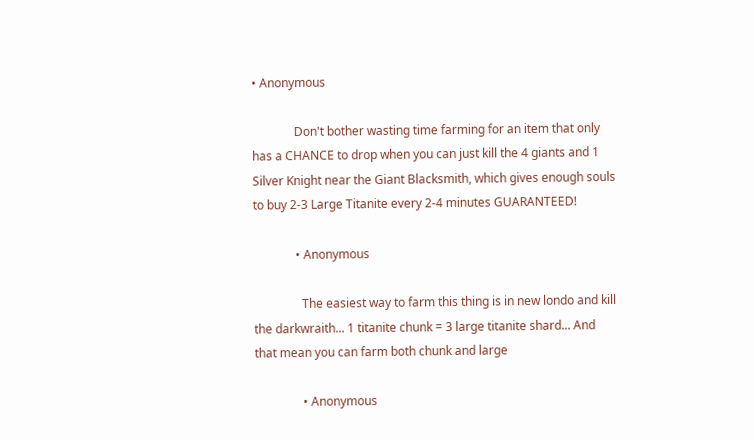• Anonymous

              Don't bother wasting time farming for an item that only has a CHANCE to drop when you can just kill the 4 giants and 1 Silver Knight near the Giant Blacksmith, which gives enough souls to buy 2-3 Large Titanite every 2-4 minutes GUARANTEED!

              • Anonymous

                The easiest way to farm this thing is in new londo and kill the darkwraith... 1 titanite chunk = 3 large titanite shard... And that mean you can farm both chunk and large

                • Anonymous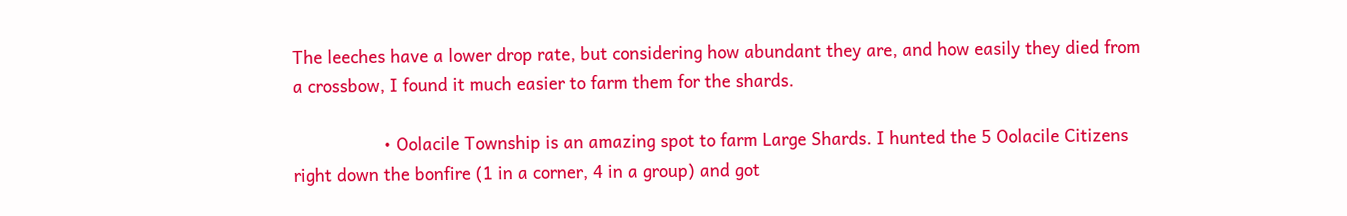The leeches have a lower drop rate, but considering how abundant they are, and how easily they died from a crossbow, I found it much easier to farm them for the shards.

                  • Oolacile Township is an amazing spot to farm Large Shards. I hunted the 5 Oolacile Citizens right down the bonfire (1 in a corner, 4 in a group) and got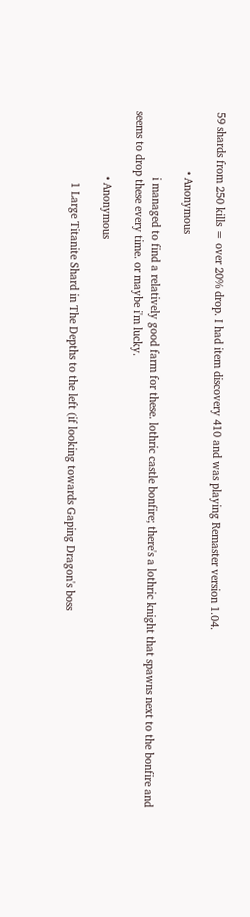59 shards from 250 kills = over 20% drop. I had item discovery 410 and was playing Remaster version 1.04.

                    • Anonymous

                      i managed to find a relatively good farm for these. lothric castle bonfire; there's a lothric knight that spawns next to the bonfire and seems to drop these every time. or maybe i'm lucky.

                      • Anonymous

                        1 Large Titanite Shard in The Depths to the left (if looking towards Gaping Dragon's boss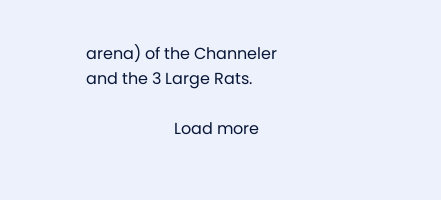arena) of the Channeler and the 3 Large Rats.

                      Load more